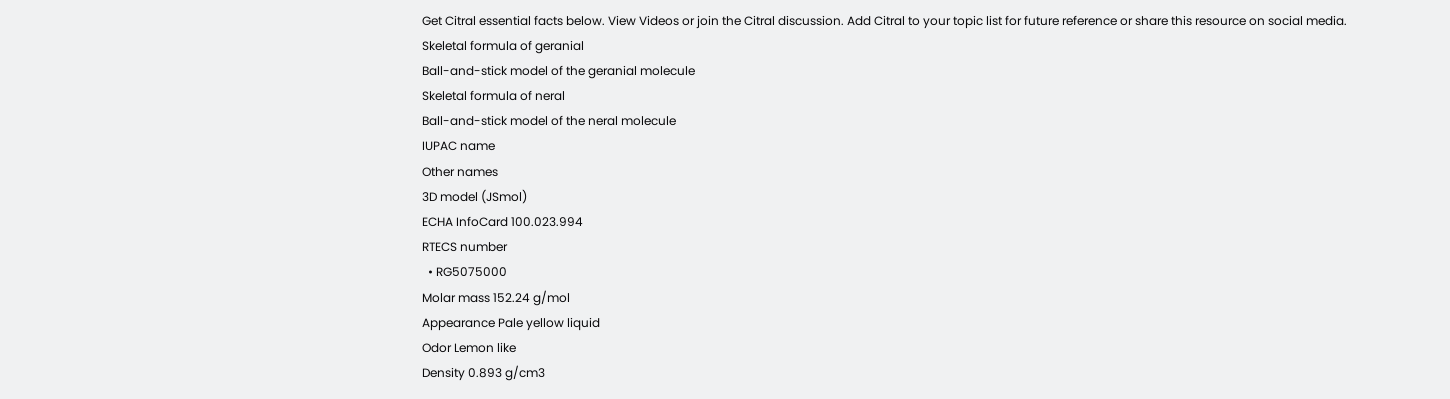Get Citral essential facts below. View Videos or join the Citral discussion. Add Citral to your topic list for future reference or share this resource on social media.
Skeletal formula of geranial
Ball-and-stick model of the geranial molecule
Skeletal formula of neral
Ball-and-stick model of the neral molecule
IUPAC name
Other names
3D model (JSmol)
ECHA InfoCard 100.023.994
RTECS number
  • RG5075000
Molar mass 152.24 g/mol
Appearance Pale yellow liquid
Odor Lemon like
Density 0.893 g/cm3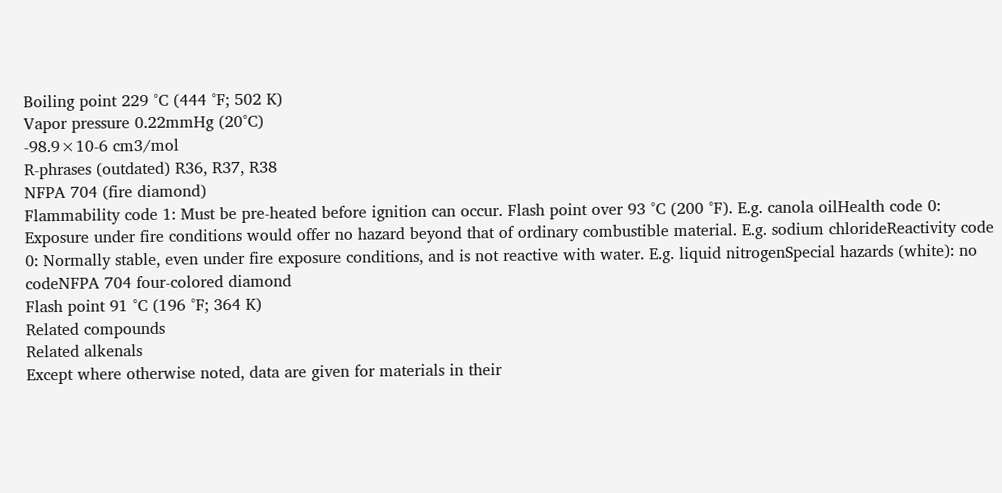Boiling point 229 °C (444 °F; 502 K)
Vapor pressure 0.22mmHg (20°C)
-98.9×10-6 cm3/mol
R-phrases (outdated) R36, R37, R38
NFPA 704 (fire diamond)
Flammability code 1: Must be pre-heated before ignition can occur. Flash point over 93 °C (200 °F). E.g. canola oilHealth code 0: Exposure under fire conditions would offer no hazard beyond that of ordinary combustible material. E.g. sodium chlorideReactivity code 0: Normally stable, even under fire exposure conditions, and is not reactive with water. E.g. liquid nitrogenSpecial hazards (white): no codeNFPA 704 four-colored diamond
Flash point 91 °C (196 °F; 364 K)
Related compounds
Related alkenals
Except where otherwise noted, data are given for materials in their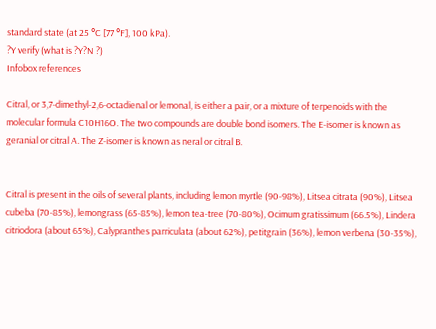standard state (at 25 °C [77 °F], 100 kPa).
?Y verify (what is ?Y?N ?)
Infobox references

Citral, or 3,7-dimethyl-2,6-octadienal or lemonal, is either a pair, or a mixture of terpenoids with the molecular formula C10H16O. The two compounds are double bond isomers. The E-isomer is known as geranial or citral A. The Z-isomer is known as neral or citral B.


Citral is present in the oils of several plants, including lemon myrtle (90-98%), Litsea citrata (90%), Litsea cubeba (70-85%), lemongrass (65-85%), lemon tea-tree (70-80%), Ocimum gratissimum (66.5%), Lindera citriodora (about 65%), Calypranthes parriculata (about 62%), petitgrain (36%), lemon verbena (30-35%),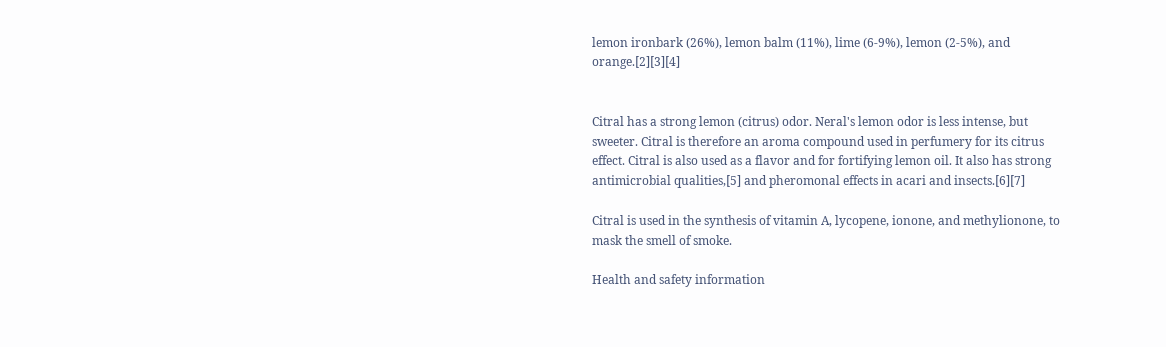lemon ironbark (26%), lemon balm (11%), lime (6-9%), lemon (2-5%), and orange.[2][3][4]


Citral has a strong lemon (citrus) odor. Neral's lemon odor is less intense, but sweeter. Citral is therefore an aroma compound used in perfumery for its citrus effect. Citral is also used as a flavor and for fortifying lemon oil. It also has strong antimicrobial qualities,[5] and pheromonal effects in acari and insects.[6][7]

Citral is used in the synthesis of vitamin A, lycopene, ionone, and methylionone, to mask the smell of smoke.

Health and safety information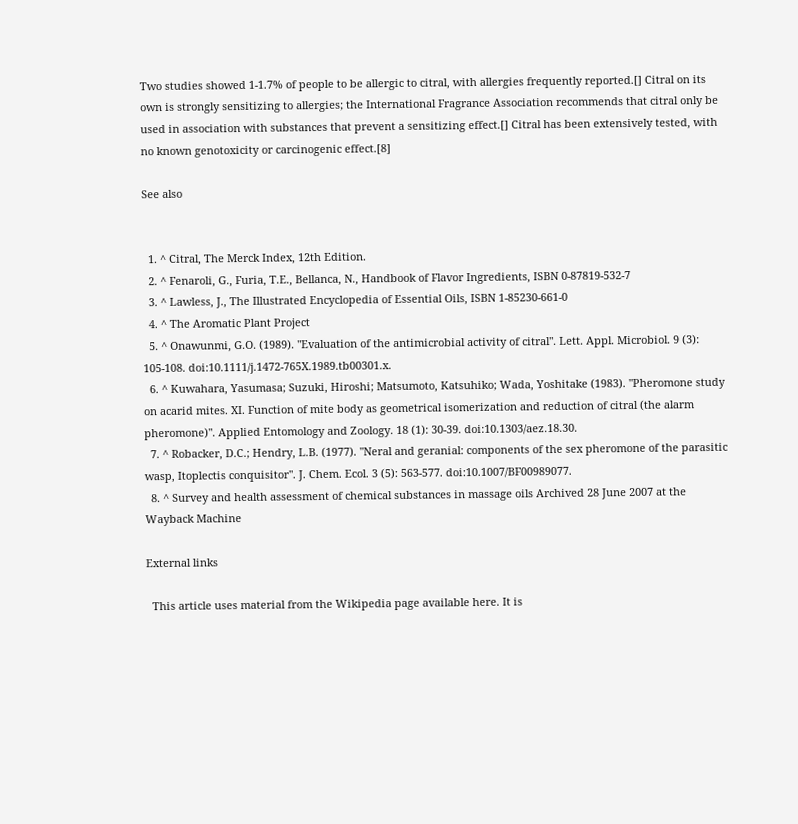Two studies showed 1-1.7% of people to be allergic to citral, with allergies frequently reported.[] Citral on its own is strongly sensitizing to allergies; the International Fragrance Association recommends that citral only be used in association with substances that prevent a sensitizing effect.[] Citral has been extensively tested, with no known genotoxicity or carcinogenic effect.[8]

See also


  1. ^ Citral, The Merck Index, 12th Edition.
  2. ^ Fenaroli, G., Furia, T.E., Bellanca, N., Handbook of Flavor Ingredients, ISBN 0-87819-532-7
  3. ^ Lawless, J., The Illustrated Encyclopedia of Essential Oils, ISBN 1-85230-661-0
  4. ^ The Aromatic Plant Project
  5. ^ Onawunmi, G.O. (1989). "Evaluation of the antimicrobial activity of citral". Lett. Appl. Microbiol. 9 (3): 105-108. doi:10.1111/j.1472-765X.1989.tb00301.x.
  6. ^ Kuwahara, Yasumasa; Suzuki, Hiroshi; Matsumoto, Katsuhiko; Wada, Yoshitake (1983). "Pheromone study on acarid mites. XI. Function of mite body as geometrical isomerization and reduction of citral (the alarm pheromone)". Applied Entomology and Zoology. 18 (1): 30-39. doi:10.1303/aez.18.30.
  7. ^ Robacker, D.C.; Hendry, L.B. (1977). "Neral and geranial: components of the sex pheromone of the parasitic wasp, Itoplectis conquisitor". J. Chem. Ecol. 3 (5): 563-577. doi:10.1007/BF00989077.
  8. ^ Survey and health assessment of chemical substances in massage oils Archived 28 June 2007 at the Wayback Machine

External links

  This article uses material from the Wikipedia page available here. It is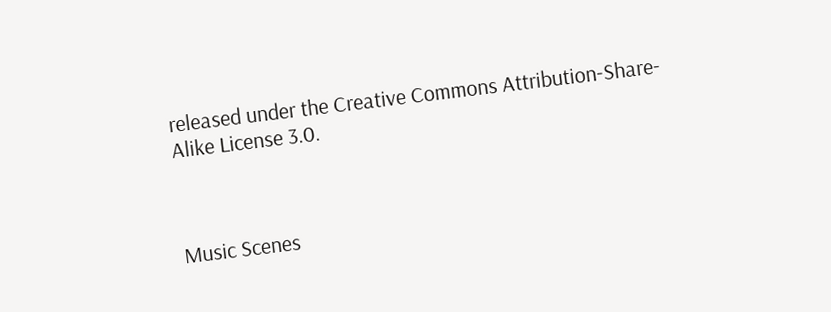released under the Creative Commons Attribution-Share-Alike License 3.0.



Music Scenes